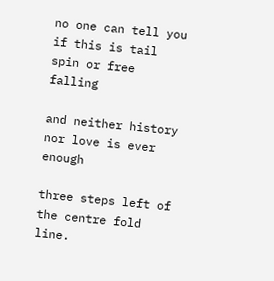no one can tell you if this is tail spin or free falling

and neither history nor love is ever enough

three steps left of the centre fold line.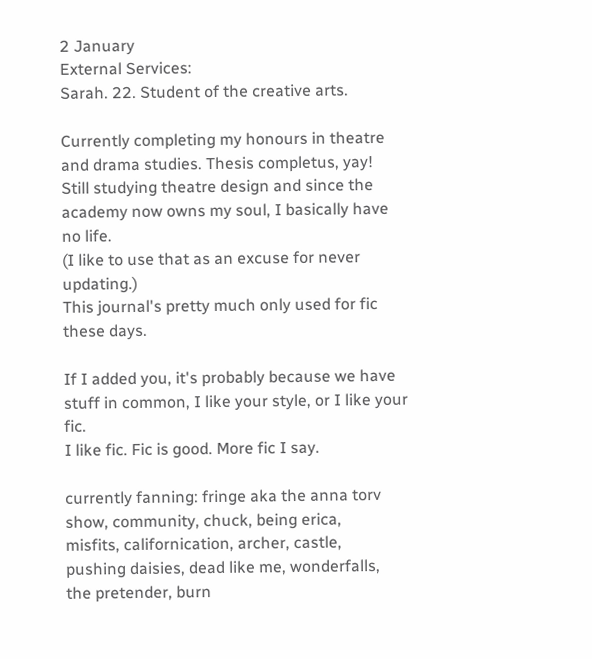2 January
External Services:
Sarah. 22. Student of the creative arts.

Currently completing my honours in theatre and drama studies. Thesis completus, yay!
Still studying theatre design and since the academy now owns my soul, I basically have no life.
(I like to use that as an excuse for never updating.)
This journal's pretty much only used for fic these days.

If I added you, it's probably because we have stuff in common, I like your style, or I like your fic.
I like fic. Fic is good. More fic I say.

currently fanning: fringe aka the anna torv show, community, chuck, being erica,
misfits, californication, archer, castle,
pushing daisies, dead like me, wonderfalls,
the pretender, burn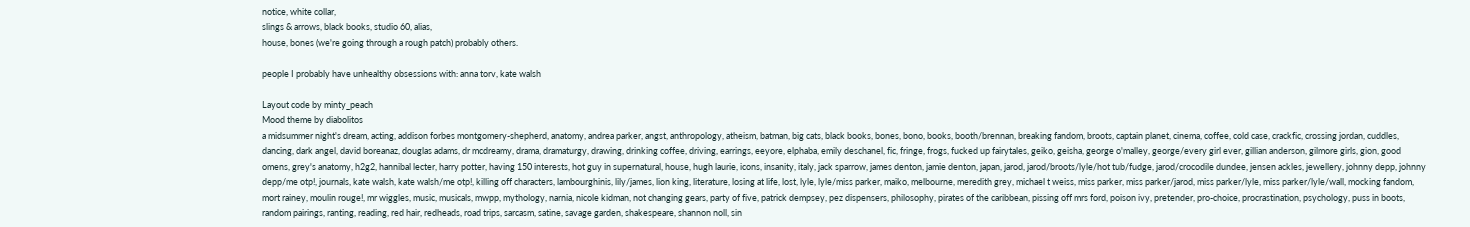notice, white collar,
slings & arrows, black books, studio 60, alias,
house, bones (we're going through a rough patch) probably others.

people I probably have unhealthy obsessions with: anna torv, kate walsh

Layout code by minty_peach
Mood theme by diabolitos
a midsummer night's dream, acting, addison forbes montgomery-shepherd, anatomy, andrea parker, angst, anthropology, atheism, batman, big cats, black books, bones, bono, books, booth/brennan, breaking fandom, broots, captain planet, cinema, coffee, cold case, crackfic, crossing jordan, cuddles, dancing, dark angel, david boreanaz, douglas adams, dr mcdreamy, drama, dramaturgy, drawing, drinking coffee, driving, earrings, eeyore, elphaba, emily deschanel, fic, fringe, frogs, fucked up fairytales, geiko, geisha, george o'malley, george/every girl ever, gillian anderson, gilmore girls, gion, good omens, grey's anatomy, h2g2, hannibal lecter, harry potter, having 150 interests, hot guy in supernatural, house, hugh laurie, icons, insanity, italy, jack sparrow, james denton, jamie denton, japan, jarod, jarod/broots/lyle/hot tub/fudge, jarod/crocodile dundee, jensen ackles, jewellery, johnny depp, johnny depp/me otp!, journals, kate walsh, kate walsh/me otp!, killing off characters, lambourghinis, lily/james, lion king, literature, losing at life, lost, lyle, lyle/miss parker, maiko, melbourne, meredith grey, michael t weiss, miss parker, miss parker/jarod, miss parker/lyle, miss parker/lyle/wall, mocking fandom, mort rainey, moulin rouge!, mr wiggles, music, musicals, mwpp, mythology, narnia, nicole kidman, not changing gears, party of five, patrick dempsey, pez dispensers, philosophy, pirates of the caribbean, pissing off mrs ford, poison ivy, pretender, pro-choice, procrastination, psychology, puss in boots, random pairings, ranting, reading, red hair, redheads, road trips, sarcasm, satine, savage garden, shakespeare, shannon noll, sin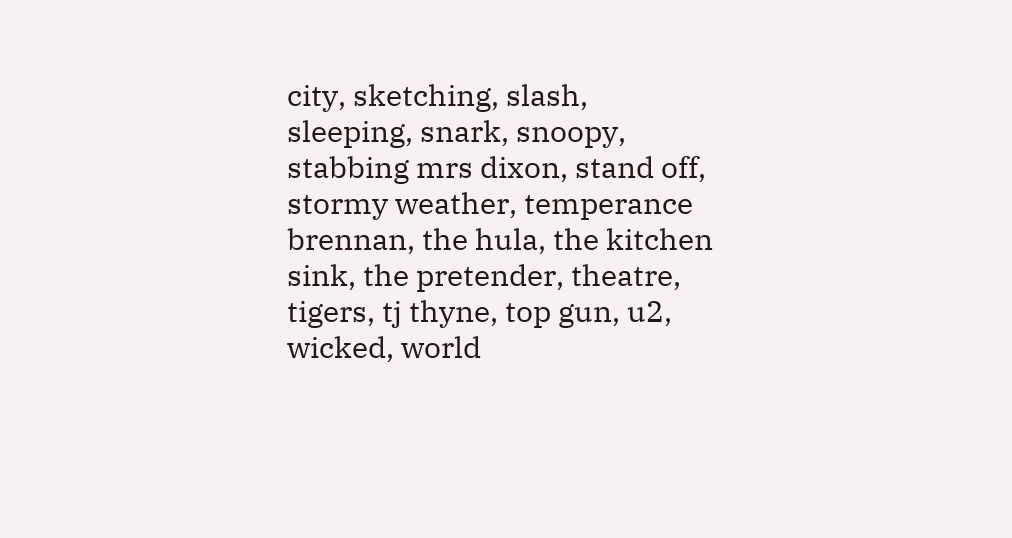city, sketching, slash, sleeping, snark, snoopy, stabbing mrs dixon, stand off, stormy weather, temperance brennan, the hula, the kitchen sink, the pretender, theatre, tigers, tj thyne, top gun, u2, wicked, world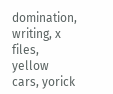domination, writing, x files, yellow cars, yorick